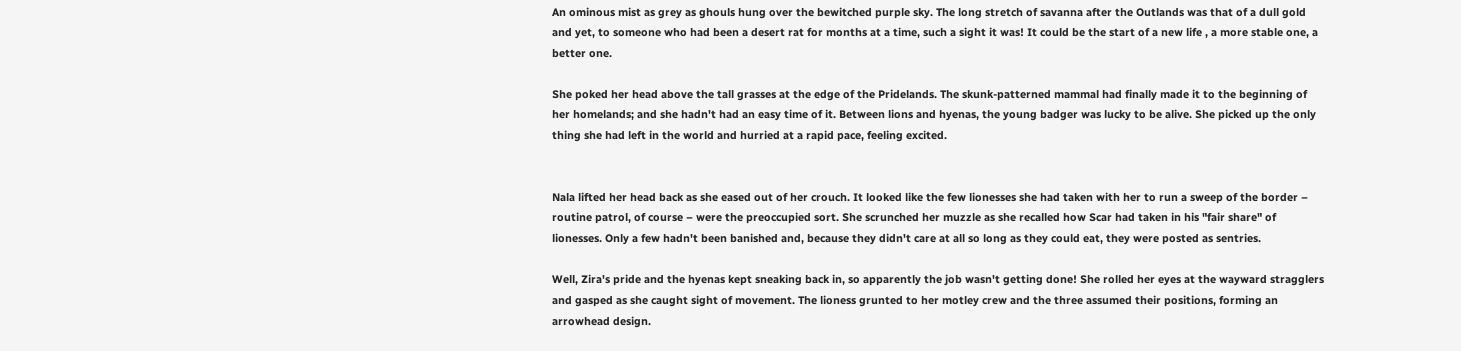An ominous mist as grey as ghouls hung over the bewitched purple sky. The long stretch of savanna after the Outlands was that of a dull gold and yet, to someone who had been a desert rat for months at a time, such a sight it was! It could be the start of a new life , a more stable one, a better one.

She poked her head above the tall grasses at the edge of the Pridelands. The skunk-patterned mammal had finally made it to the beginning of her homelands; and she hadn't had an easy time of it. Between lions and hyenas, the young badger was lucky to be alive. She picked up the only thing she had left in the world and hurried at a rapid pace, feeling excited.


Nala lifted her head back as she eased out of her crouch. It looked like the few lionesses she had taken with her to run a sweep of the border – routine patrol, of course – were the preoccupied sort. She scrunched her muzzle as she recalled how Scar had taken in his "fair share" of lionesses. Only a few hadn't been banished and, because they didn't care at all so long as they could eat, they were posted as sentries.

Well, Zira's pride and the hyenas kept sneaking back in, so apparently the job wasn't getting done! She rolled her eyes at the wayward stragglers and gasped as she caught sight of movement. The lioness grunted to her motley crew and the three assumed their positions, forming an arrowhead design.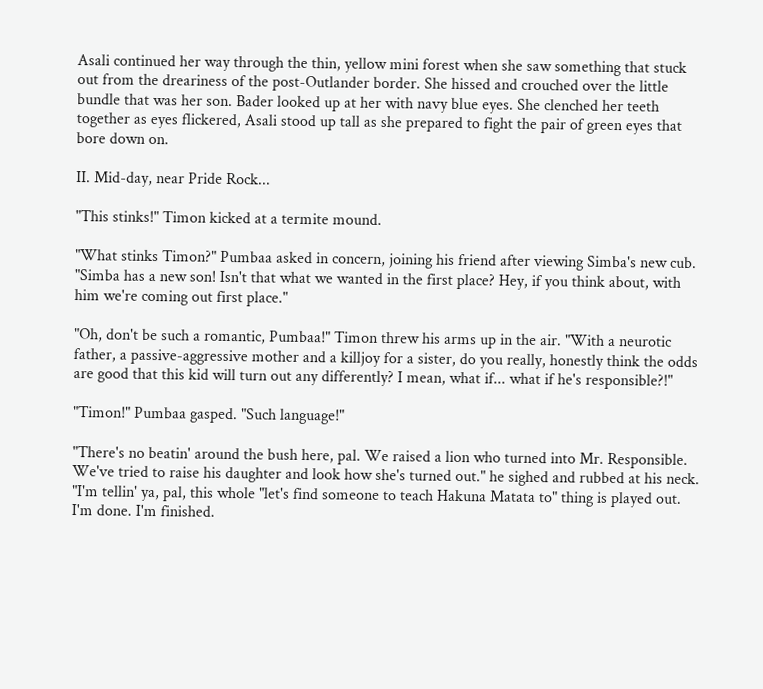Asali continued her way through the thin, yellow mini forest when she saw something that stuck out from the dreariness of the post-Outlander border. She hissed and crouched over the little bundle that was her son. Bader looked up at her with navy blue eyes. She clenched her teeth together as eyes flickered, Asali stood up tall as she prepared to fight the pair of green eyes that bore down on.

II. Mid-day, near Pride Rock...

"This stinks!" Timon kicked at a termite mound.

"What stinks Timon?" Pumbaa asked in concern, joining his friend after viewing Simba's new cub. "Simba has a new son! Isn't that what we wanted in the first place? Hey, if you think about, with him we're coming out first place."

"Oh, don't be such a romantic, Pumbaa!" Timon threw his arms up in the air. "With a neurotic father, a passive-aggressive mother and a killjoy for a sister, do you really, honestly think the odds are good that this kid will turn out any differently? I mean, what if... what if he's responsible?!"

"Timon!" Pumbaa gasped. "Such language!"

"There's no beatin' around the bush here, pal. We raised a lion who turned into Mr. Responsible. We've tried to raise his daughter and look how she's turned out." he sighed and rubbed at his neck. "I'm tellin' ya, pal, this whole "let's find someone to teach Hakuna Matata to" thing is played out. I'm done. I'm finished.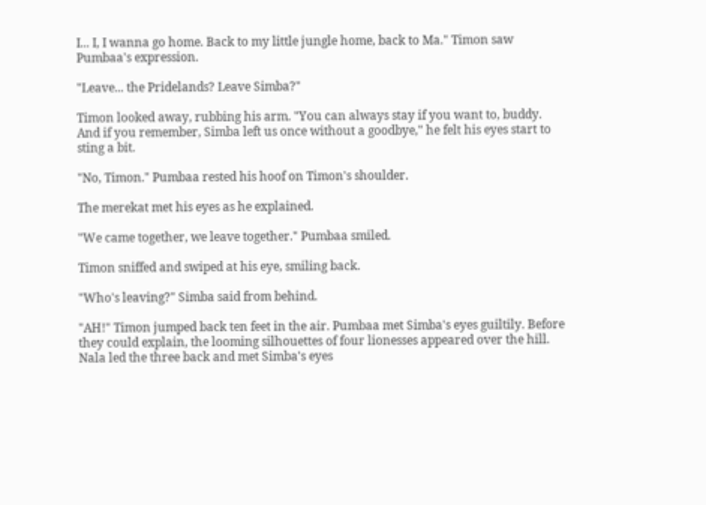I... I, I wanna go home. Back to my little jungle home, back to Ma." Timon saw Pumbaa's expression.

"Leave... the Pridelands? Leave Simba?"

Timon looked away, rubbing his arm. "You can always stay if you want to, buddy. And if you remember, Simba left us once without a goodbye," he felt his eyes start to sting a bit.

"No, Timon." Pumbaa rested his hoof on Timon's shoulder.

The merekat met his eyes as he explained.

"We came together, we leave together." Pumbaa smiled.

Timon sniffed and swiped at his eye, smiling back.

"Who's leaving?" Simba said from behind.

"AH!" Timon jumped back ten feet in the air. Pumbaa met Simba's eyes guiltily. Before they could explain, the looming silhouettes of four lionesses appeared over the hill. Nala led the three back and met Simba's eyes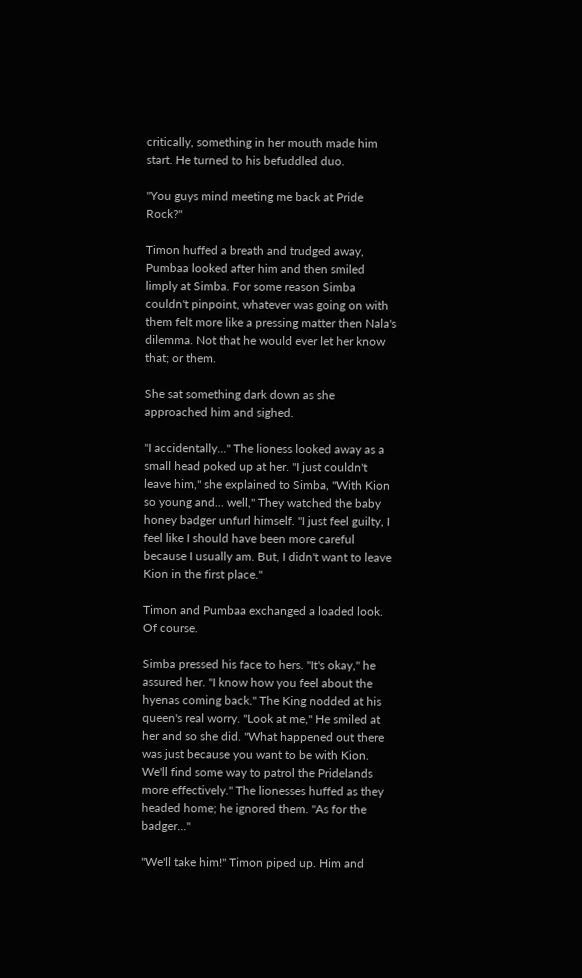critically, something in her mouth made him start. He turned to his befuddled duo.

"You guys mind meeting me back at Pride Rock?"

Timon huffed a breath and trudged away, Pumbaa looked after him and then smiled limply at Simba. For some reason Simba couldn't pinpoint, whatever was going on with them felt more like a pressing matter then Nala's dilemma. Not that he would ever let her know that; or them.

She sat something dark down as she approached him and sighed.

"I accidentally..." The lioness looked away as a small head poked up at her. "I just couldn't leave him," she explained to Simba, "With Kion so young and... well," They watched the baby honey badger unfurl himself. "I just feel guilty, I feel like I should have been more careful because I usually am. But, I didn't want to leave Kion in the first place."

Timon and Pumbaa exchanged a loaded look. Of course.

Simba pressed his face to hers. "It's okay," he assured her. "I know how you feel about the hyenas coming back." The King nodded at his queen's real worry. "Look at me," He smiled at her and so she did. "What happened out there was just because you want to be with Kion. We'll find some way to patrol the Pridelands more effectively." The lionesses huffed as they headed home; he ignored them. "As for the badger..."

"We'll take him!" Timon piped up. Him and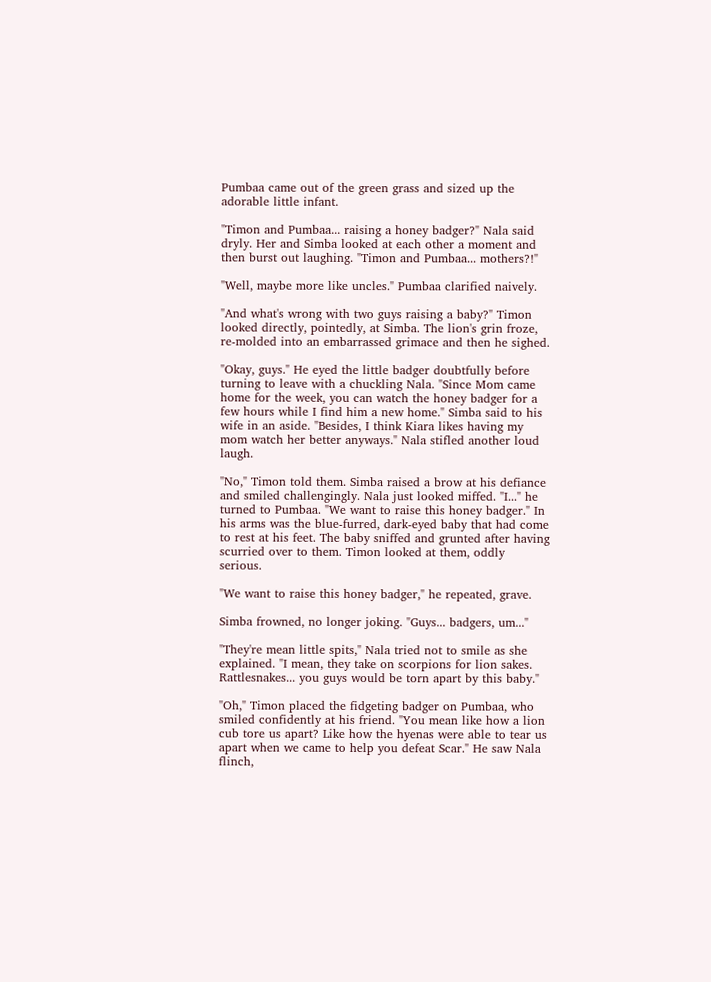Pumbaa came out of the green grass and sized up the adorable little infant.

"Timon and Pumbaa... raising a honey badger?" Nala said dryly. Her and Simba looked at each other a moment and then burst out laughing. "Timon and Pumbaa... mothers?!"

"Well, maybe more like uncles." Pumbaa clarified naively.

"And what's wrong with two guys raising a baby?" Timon looked directly, pointedly, at Simba. The lion's grin froze, re-molded into an embarrassed grimace and then he sighed.

"Okay, guys." He eyed the little badger doubtfully before turning to leave with a chuckling Nala. "Since Mom came home for the week, you can watch the honey badger for a few hours while I find him a new home." Simba said to his wife in an aside. "Besides, I think Kiara likes having my mom watch her better anyways." Nala stifled another loud laugh.

"No," Timon told them. Simba raised a brow at his defiance and smiled challengingly. Nala just looked miffed. "I..." he turned to Pumbaa. "We want to raise this honey badger." In his arms was the blue-furred, dark-eyed baby that had come to rest at his feet. The baby sniffed and grunted after having scurried over to them. Timon looked at them, oddly serious.

"We want to raise this honey badger," he repeated, grave.

Simba frowned, no longer joking. "Guys... badgers, um..."

"They're mean little spits," Nala tried not to smile as she explained. "I mean, they take on scorpions for lion sakes. Rattlesnakes... you guys would be torn apart by this baby."

"Oh," Timon placed the fidgeting badger on Pumbaa, who smiled confidently at his friend. "You mean like how a lion cub tore us apart? Like how the hyenas were able to tear us apart when we came to help you defeat Scar." He saw Nala flinch,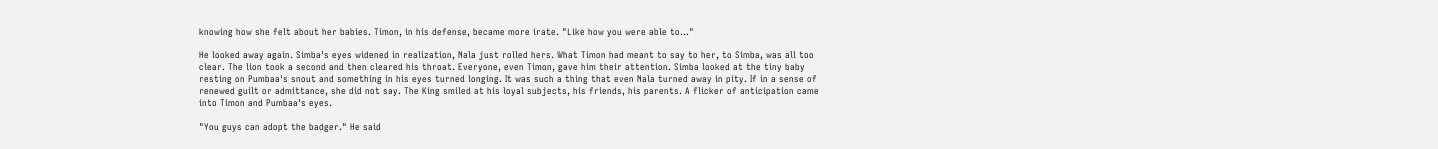knowing how she felt about her babies. Timon, in his defense, became more irate. "Like how you were able to..."

He looked away again. Simba's eyes widened in realization, Nala just rolled hers. What Timon had meant to say to her, to Simba, was all too clear. The lion took a second and then cleared his throat. Everyone, even Timon, gave him their attention. Simba looked at the tiny baby resting on Pumbaa's snout and something in his eyes turned longing. It was such a thing that even Nala turned away in pity. If in a sense of renewed guilt or admittance, she did not say. The King smiled at his loyal subjects, his friends, his parents. A flicker of anticipation came into Timon and Pumbaa's eyes.

"You guys can adopt the badger." He said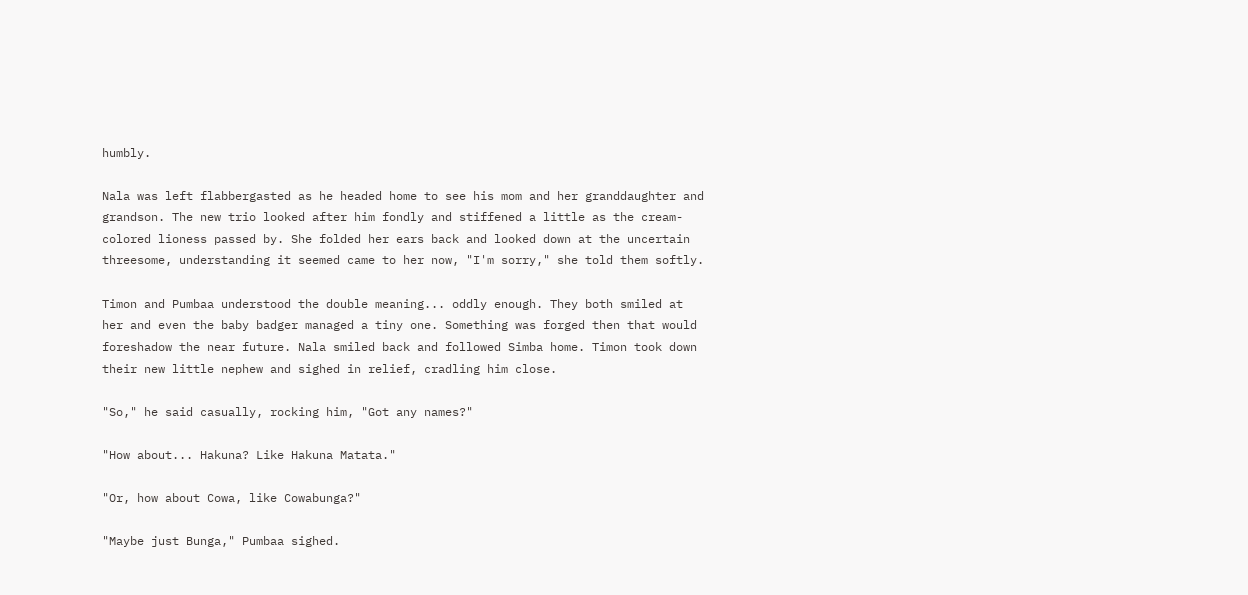humbly.

Nala was left flabbergasted as he headed home to see his mom and her granddaughter and grandson. The new trio looked after him fondly and stiffened a little as the cream-colored lioness passed by. She folded her ears back and looked down at the uncertain threesome, understanding it seemed came to her now, "I'm sorry," she told them softly.

Timon and Pumbaa understood the double meaning... oddly enough. They both smiled at her and even the baby badger managed a tiny one. Something was forged then that would foreshadow the near future. Nala smiled back and followed Simba home. Timon took down their new little nephew and sighed in relief, cradling him close.

"So," he said casually, rocking him, "Got any names?"

"How about... Hakuna? Like Hakuna Matata."

"Or, how about Cowa, like Cowabunga?"

"Maybe just Bunga," Pumbaa sighed.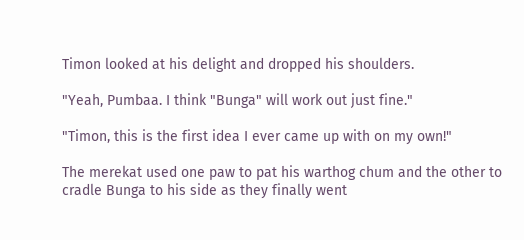Timon looked at his delight and dropped his shoulders.

"Yeah, Pumbaa. I think "Bunga" will work out just fine."

"Timon, this is the first idea I ever came up with on my own!"

The merekat used one paw to pat his warthog chum and the other to cradle Bunga to his side as they finally went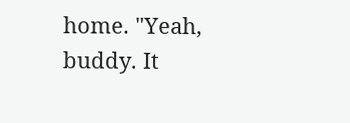home. "Yeah, buddy. It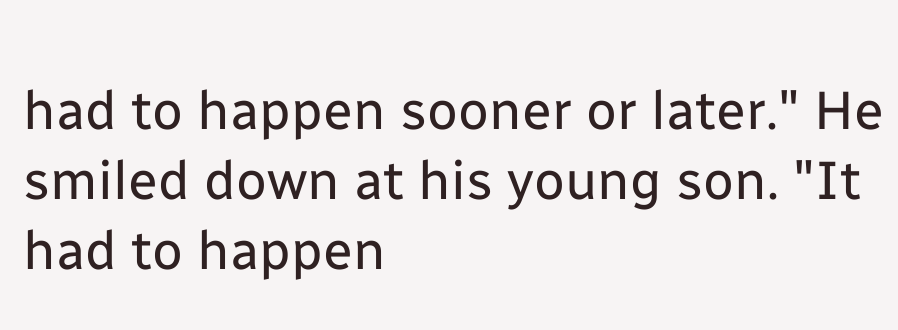had to happen sooner or later." He smiled down at his young son. "It had to happen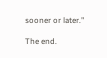sooner or later."

The end.